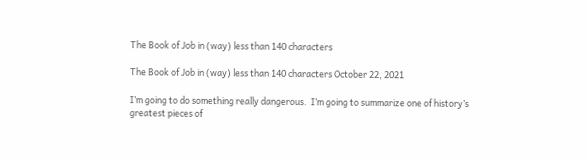The Book of Job in (way) less than 140 characters

The Book of Job in (way) less than 140 characters October 22, 2021

I’m going to do something really dangerous.  I’m going to summarize one of history’s greatest pieces of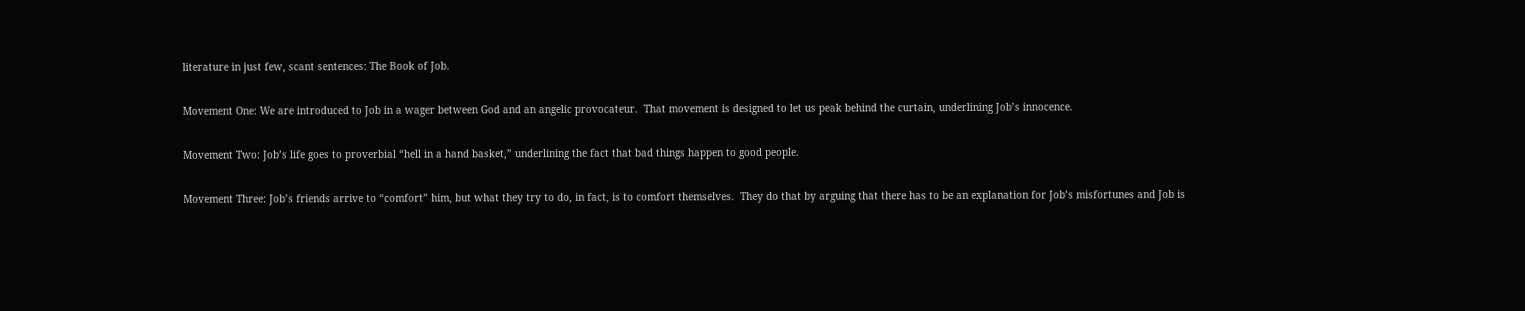literature in just few, scant sentences: The Book of Job.

Movement One: We are introduced to Job in a wager between God and an angelic provocateur.  That movement is designed to let us peak behind the curtain, underlining Job’s innocence.

Movement Two: Job’s life goes to proverbial “hell in a hand basket,” underlining the fact that bad things happen to good people.

Movement Three: Job’s friends arrive to “comfort” him, but what they try to do, in fact, is to comfort themselves.  They do that by arguing that there has to be an explanation for Job’s misfortunes and Job is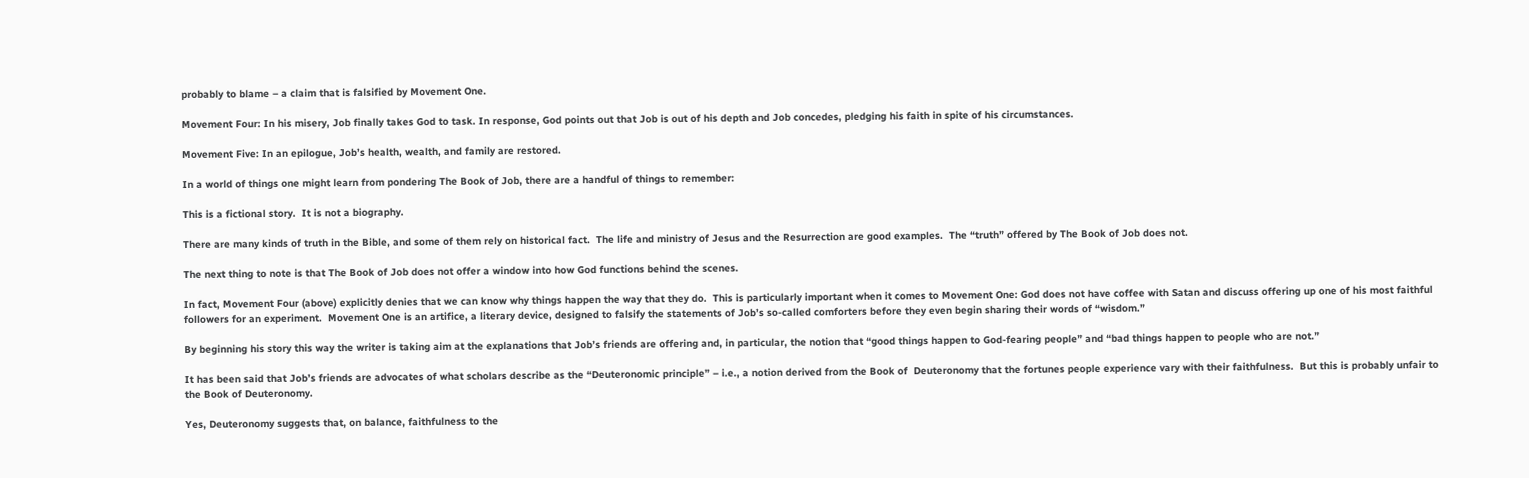probably to blame – a claim that is falsified by Movement One.

Movement Four: In his misery, Job finally takes God to task. In response, God points out that Job is out of his depth and Job concedes, pledging his faith in spite of his circumstances.

Movement Five: In an epilogue, Job’s health, wealth, and family are restored.

In a world of things one might learn from pondering The Book of Job, there are a handful of things to remember:

This is a fictional story.  It is not a biography.

There are many kinds of truth in the Bible, and some of them rely on historical fact.  The life and ministry of Jesus and the Resurrection are good examples.  The “truth” offered by The Book of Job does not.

The next thing to note is that The Book of Job does not offer a window into how God functions behind the scenes.

In fact, Movement Four (above) explicitly denies that we can know why things happen the way that they do.  This is particularly important when it comes to Movement One: God does not have coffee with Satan and discuss offering up one of his most faithful followers for an experiment.  Movement One is an artifice, a literary device, designed to falsify the statements of Job’s so-called comforters before they even begin sharing their words of “wisdom.”

By beginning his story this way the writer is taking aim at the explanations that Job’s friends are offering and, in particular, the notion that “good things happen to God-fearing people” and “bad things happen to people who are not.”

It has been said that Job’s friends are advocates of what scholars describe as the “Deuteronomic principle” – i.e., a notion derived from the Book of  Deuteronomy that the fortunes people experience vary with their faithfulness.  But this is probably unfair to the Book of Deuteronomy.

Yes, Deuteronomy suggests that, on balance, faithfulness to the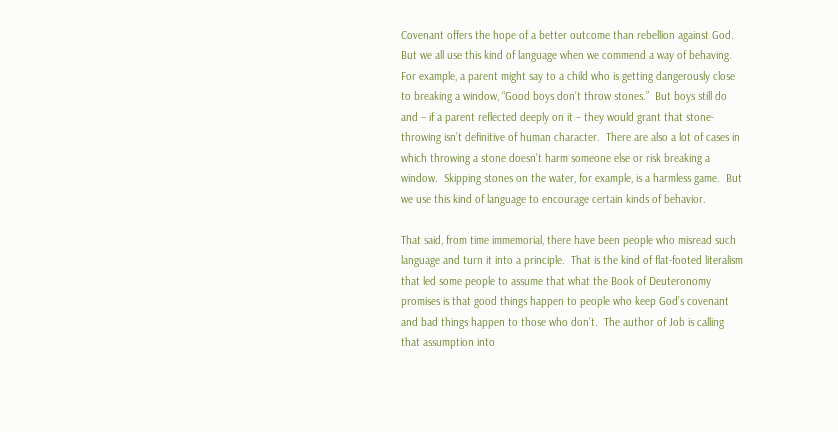Covenant offers the hope of a better outcome than rebellion against God.  But we all use this kind of language when we commend a way of behaving.  For example, a parent might say to a child who is getting dangerously close to breaking a window, “Good boys don’t throw stones.”  But boys still do and – if a parent reflected deeply on it – they would grant that stone-throwing isn’t definitive of human character.  There are also a lot of cases in which throwing a stone doesn’t harm someone else or risk breaking a window.  Skipping stones on the water, for example, is a harmless game.  But we use this kind of language to encourage certain kinds of behavior.

That said, from time immemorial, there have been people who misread such language and turn it into a principle.  That is the kind of flat-footed literalism that led some people to assume that what the Book of Deuteronomy promises is that good things happen to people who keep God’s covenant and bad things happen to those who don’t.  The author of Job is calling that assumption into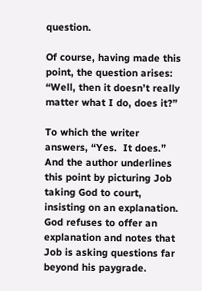question.

Of course, having made this point, the question arises: “Well, then it doesn’t really matter what I do, does it?”

To which the writer answers, “Yes.  It does.”  And the author underlines this point by picturing Job taking God to court, insisting on an explanation.  God refuses to offer an explanation and notes that Job is asking questions far beyond his paygrade.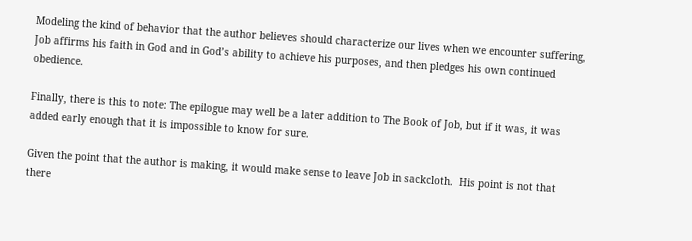Modeling the kind of behavior that the author believes should characterize our lives when we encounter suffering, Job affirms his faith in God and in God’s ability to achieve his purposes, and then pledges his own continued obedience.

Finally, there is this to note: The epilogue may well be a later addition to The Book of Job, but if it was, it was added early enough that it is impossible to know for sure.

Given the point that the author is making, it would make sense to leave Job in sackcloth.  His point is not that there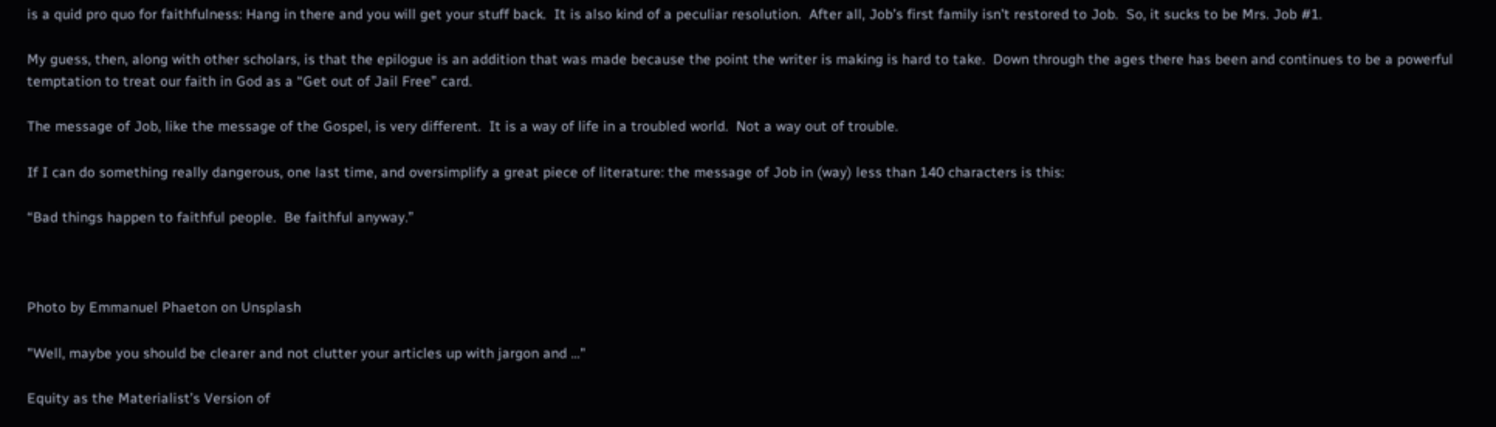is a quid pro quo for faithfulness: Hang in there and you will get your stuff back.  It is also kind of a peculiar resolution.  After all, Job’s first family isn’t restored to Job.  So, it sucks to be Mrs. Job #1.

My guess, then, along with other scholars, is that the epilogue is an addition that was made because the point the writer is making is hard to take.  Down through the ages there has been and continues to be a powerful temptation to treat our faith in God as a “Get out of Jail Free” card.

The message of Job, like the message of the Gospel, is very different.  It is a way of life in a troubled world.  Not a way out of trouble.

If I can do something really dangerous, one last time, and oversimplify a great piece of literature: the message of Job in (way) less than 140 characters is this:

“Bad things happen to faithful people.  Be faithful anyway.”



Photo by Emmanuel Phaeton on Unsplash

"Well, maybe you should be clearer and not clutter your articles up with jargon and ..."

Equity as the Materialist’s Version of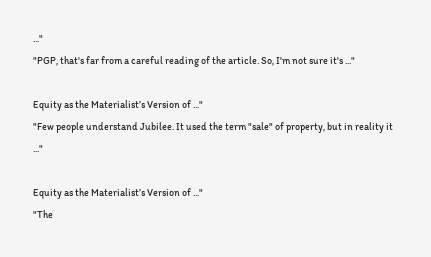..."
"PGP, that's far from a careful reading of the article. So, I'm not sure it's ..."

Equity as the Materialist’s Version of ..."
"Few people understand Jubilee. It used the term "sale" of property, but in reality it ..."

Equity as the Materialist’s Version of ..."
"The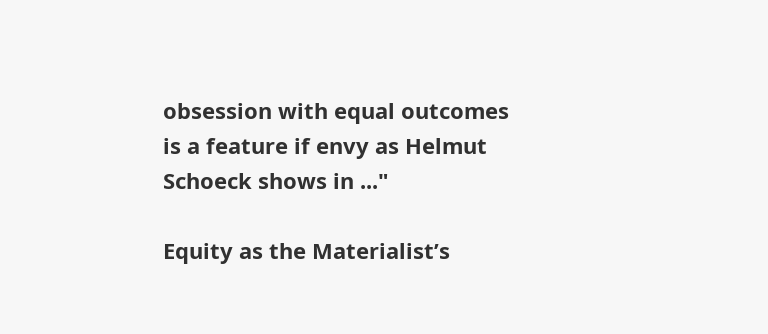obsession with equal outcomes is a feature if envy as Helmut Schoeck shows in ..."

Equity as the Materialist’s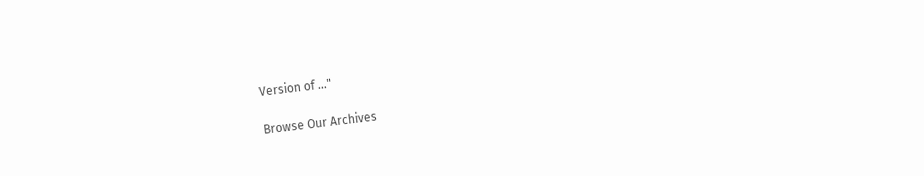Version of ..."

Browse Our Archives